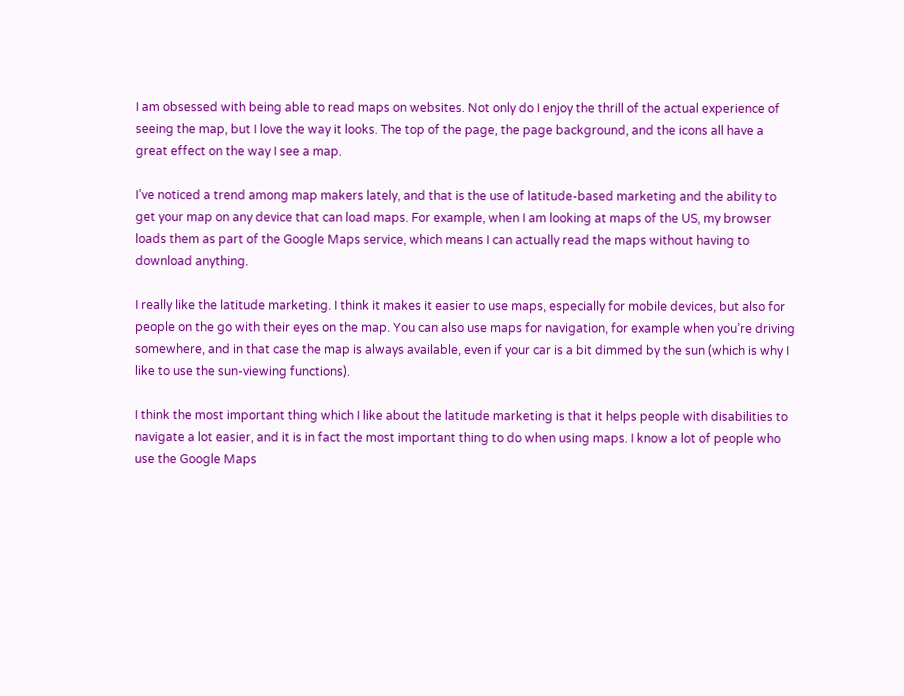I am obsessed with being able to read maps on websites. Not only do I enjoy the thrill of the actual experience of seeing the map, but I love the way it looks. The top of the page, the page background, and the icons all have a great effect on the way I see a map.

I’ve noticed a trend among map makers lately, and that is the use of latitude-based marketing and the ability to get your map on any device that can load maps. For example, when I am looking at maps of the US, my browser loads them as part of the Google Maps service, which means I can actually read the maps without having to download anything.

I really like the latitude marketing. I think it makes it easier to use maps, especially for mobile devices, but also for people on the go with their eyes on the map. You can also use maps for navigation, for example when you’re driving somewhere, and in that case the map is always available, even if your car is a bit dimmed by the sun (which is why I like to use the sun-viewing functions).

I think the most important thing which I like about the latitude marketing is that it helps people with disabilities to navigate a lot easier, and it is in fact the most important thing to do when using maps. I know a lot of people who use the Google Maps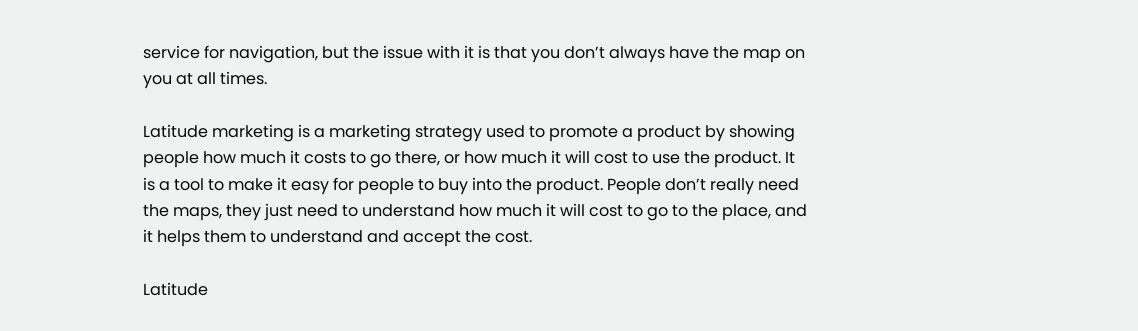service for navigation, but the issue with it is that you don’t always have the map on you at all times.

Latitude marketing is a marketing strategy used to promote a product by showing people how much it costs to go there, or how much it will cost to use the product. It is a tool to make it easy for people to buy into the product. People don’t really need the maps, they just need to understand how much it will cost to go to the place, and it helps them to understand and accept the cost.

Latitude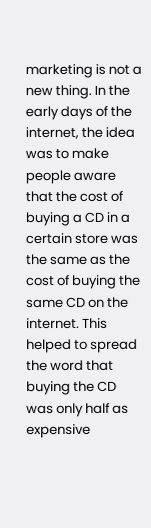marketing is not a new thing. In the early days of the internet, the idea was to make people aware that the cost of buying a CD in a certain store was the same as the cost of buying the same CD on the internet. This helped to spread the word that buying the CD was only half as expensive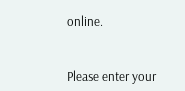online.


Please enter your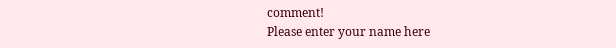comment!
Please enter your name here